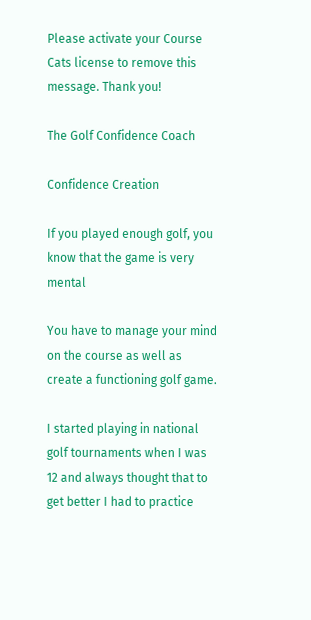Please activate your Course Cats license to remove this message. Thank you!

The Golf Confidence Coach

Confidence Creation

If you played enough golf, you know that the game is very mental

You have to manage your mind on the course as well as create a functioning golf game.

I started playing in national golf tournaments when I was 12 and always thought that to get better I had to practice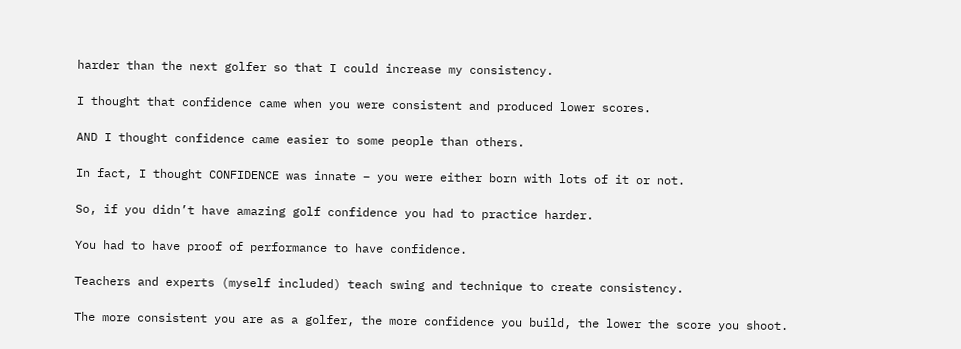harder than the next golfer so that I could increase my consistency.

I thought that confidence came when you were consistent and produced lower scores.

AND I thought confidence came easier to some people than others.

In fact, I thought CONFIDENCE was innate – you were either born with lots of it or not.

So, if you didn’t have amazing golf confidence you had to practice harder.

You had to have proof of performance to have confidence.

Teachers and experts (myself included) teach swing and technique to create consistency.

The more consistent you are as a golfer, the more confidence you build, the lower the score you shoot.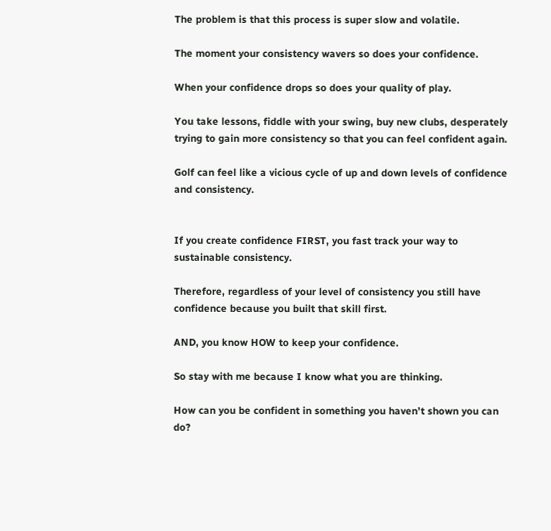The problem is that this process is super slow and volatile.

The moment your consistency wavers so does your confidence.

When your confidence drops so does your quality of play.

You take lessons, fiddle with your swing, buy new clubs, desperately trying to gain more consistency so that you can feel confident again.

Golf can feel like a vicious cycle of up and down levels of confidence and consistency.


If you create confidence FIRST, you fast track your way to sustainable consistency.

Therefore, regardless of your level of consistency you still have confidence because you built that skill first.

AND, you know HOW to keep your confidence.

So stay with me because I know what you are thinking.

How can you be confident in something you haven’t shown you can do?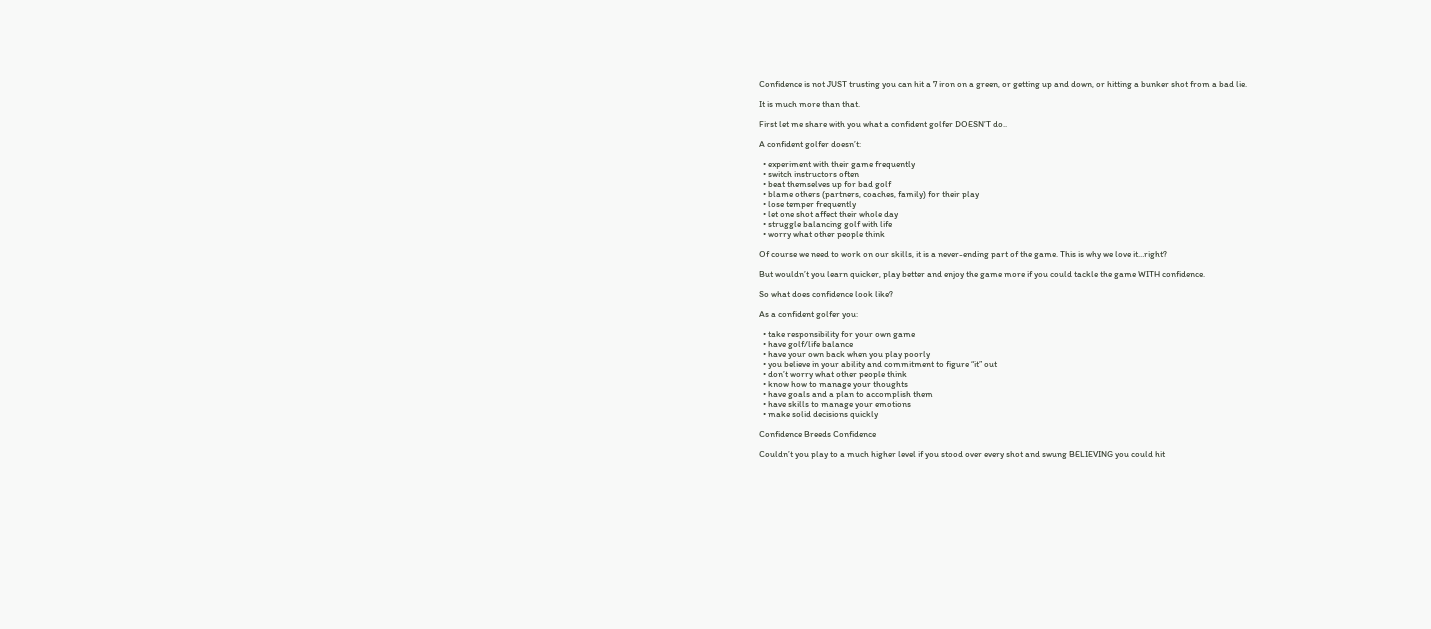Confidence is not JUST trusting you can hit a 7 iron on a green, or getting up and down, or hitting a bunker shot from a bad lie.

It is much more than that.

First let me share with you what a confident golfer DOESN’T do..

A confident golfer doesn’t:

  • experiment with their game frequently
  • switch instructors often
  • beat themselves up for bad golf
  • blame others (partners, coaches, family) for their play
  • lose temper frequently
  • let one shot affect their whole day
  • struggle balancing golf with life
  • worry what other people think

Of course we need to work on our skills, it is a never-ending part of the game. This is why we love it…right?

But wouldn’t you learn quicker, play better and enjoy the game more if you could tackle the game WITH confidence.

So what does confidence look like?

As a confident golfer you:

  • take responsibility for your own game
  • have golf/life balance
  • have your own back when you play poorly
  • you believe in your ability and commitment to figure “it” out
  • don’t worry what other people think
  • know how to manage your thoughts
  • have goals and a plan to accomplish them
  • have skills to manage your emotions
  • make solid decisions quickly

Confidence Breeds Confidence

Couldn’t you play to a much higher level if you stood over every shot and swung BELIEVING you could hit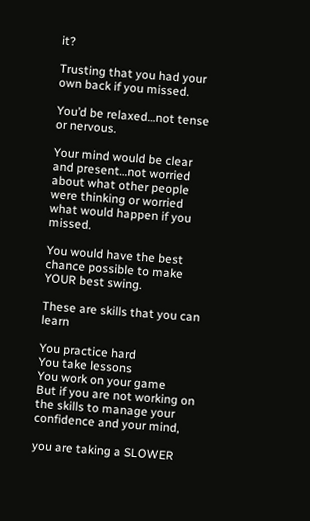it?

Trusting that you had your own back if you missed.

You’d be relaxed…not tense or nervous.

Your mind would be clear and present…not worried about what other people were thinking or worried what would happen if you missed.

You would have the best chance possible to make YOUR best swing.

These are skills that you can learn

You practice hard
You take lessons
You work on your game
But if you are not working on the skills to manage your confidence and your mind,

you are taking a SLOWER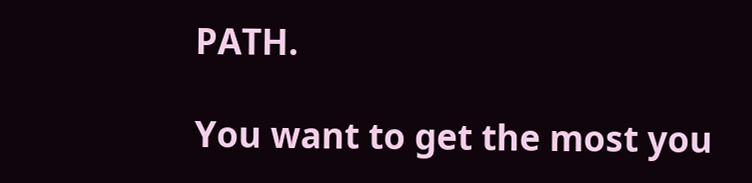PATH.

You want to get the most you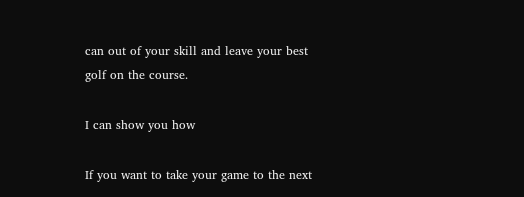can out of your skill and leave your best golf on the course.

I can show you how

If you want to take your game to the next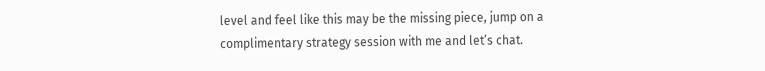level and feel like this may be the missing piece, jump on a complimentary strategy session with me and let’s chat.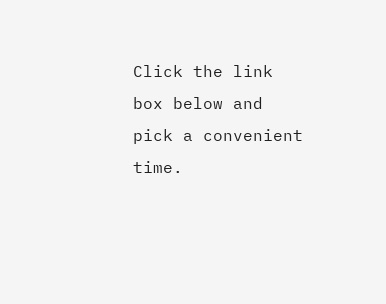Click the link box below and pick a convenient time.